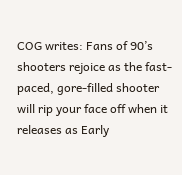COG writes: Fans of 90’s shooters rejoice as the fast-paced, gore-filled shooter will rip your face off when it releases as Early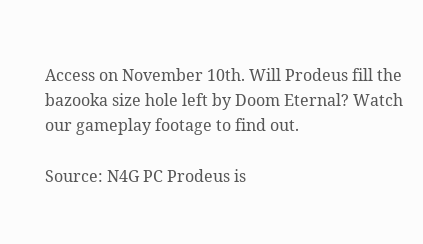Access on November 10th. Will Prodeus fill the bazooka size hole left by Doom Eternal? Watch our gameplay footage to find out.

Source: N4G PC Prodeus is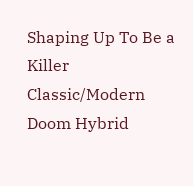Shaping Up To Be a Killer Classic/Modern Doom Hybrid